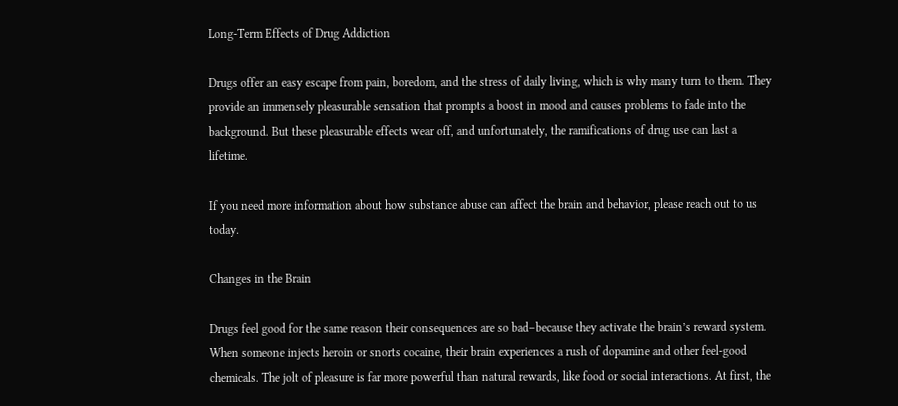Long-Term Effects of Drug Addiction

Drugs offer an easy escape from pain, boredom, and the stress of daily living, which is why many turn to them. They provide an immensely pleasurable sensation that prompts a boost in mood and causes problems to fade into the background. But these pleasurable effects wear off, and unfortunately, the ramifications of drug use can last a lifetime.

If you need more information about how substance abuse can affect the brain and behavior, please reach out to us today.

Changes in the Brain

Drugs feel good for the same reason their consequences are so bad–because they activate the brain’s reward system. When someone injects heroin or snorts cocaine, their brain experiences a rush of dopamine and other feel-good chemicals. The jolt of pleasure is far more powerful than natural rewards, like food or social interactions. At first, the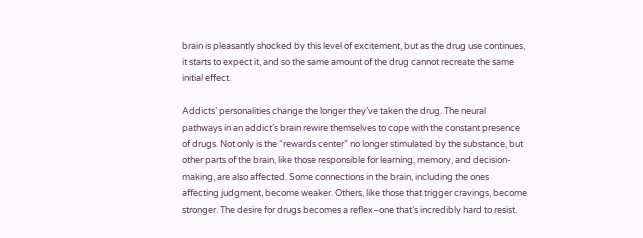brain is pleasantly shocked by this level of excitement, but as the drug use continues, it starts to expect it, and so the same amount of the drug cannot recreate the same initial effect.

Addicts’ personalities change the longer they’ve taken the drug. The neural pathways in an addict’s brain rewire themselves to cope with the constant presence of drugs. Not only is the “rewards center” no longer stimulated by the substance, but other parts of the brain, like those responsible for learning, memory, and decision-making, are also affected. Some connections in the brain, including the ones affecting judgment, become weaker. Others, like those that trigger cravings, become stronger. The desire for drugs becomes a reflex–one that’s incredibly hard to resist.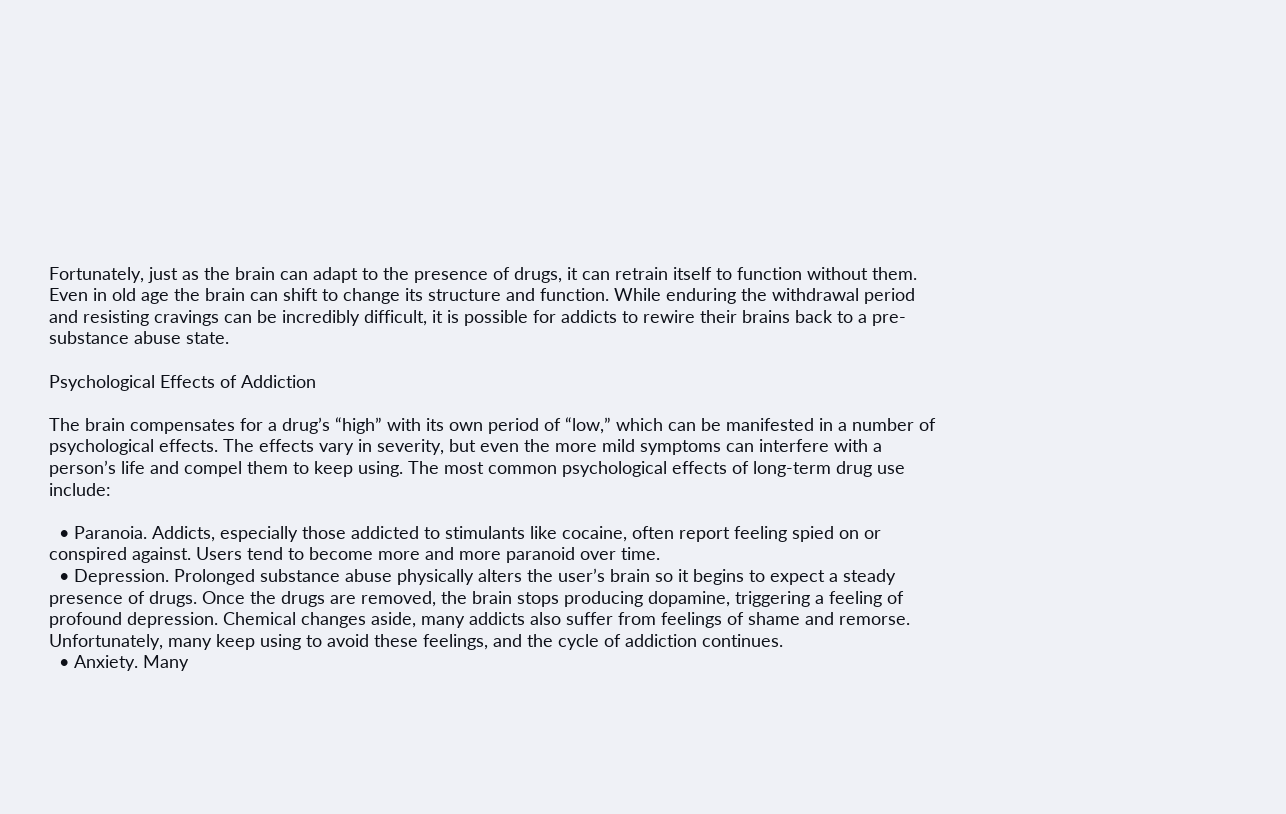Fortunately, just as the brain can adapt to the presence of drugs, it can retrain itself to function without them. Even in old age the brain can shift to change its structure and function. While enduring the withdrawal period and resisting cravings can be incredibly difficult, it is possible for addicts to rewire their brains back to a pre-substance abuse state.

Psychological Effects of Addiction

The brain compensates for a drug’s “high” with its own period of “low,” which can be manifested in a number of psychological effects. The effects vary in severity, but even the more mild symptoms can interfere with a person’s life and compel them to keep using. The most common psychological effects of long-term drug use include:

  • Paranoia. Addicts, especially those addicted to stimulants like cocaine, often report feeling spied on or conspired against. Users tend to become more and more paranoid over time.
  • Depression. Prolonged substance abuse physically alters the user’s brain so it begins to expect a steady presence of drugs. Once the drugs are removed, the brain stops producing dopamine, triggering a feeling of profound depression. Chemical changes aside, many addicts also suffer from feelings of shame and remorse. Unfortunately, many keep using to avoid these feelings, and the cycle of addiction continues.
  • Anxiety. Many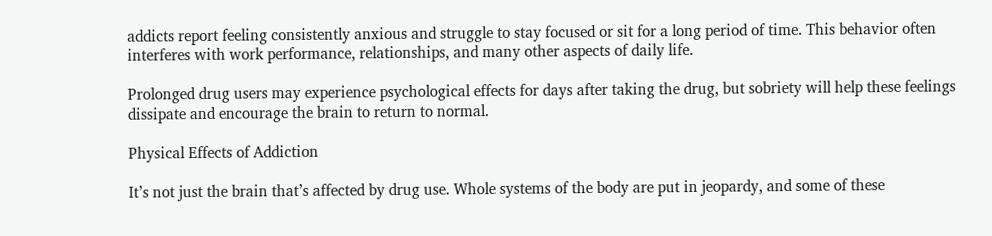addicts report feeling consistently anxious and struggle to stay focused or sit for a long period of time. This behavior often interferes with work performance, relationships, and many other aspects of daily life.

Prolonged drug users may experience psychological effects for days after taking the drug, but sobriety will help these feelings dissipate and encourage the brain to return to normal.

Physical Effects of Addiction

It’s not just the brain that’s affected by drug use. Whole systems of the body are put in jeopardy, and some of these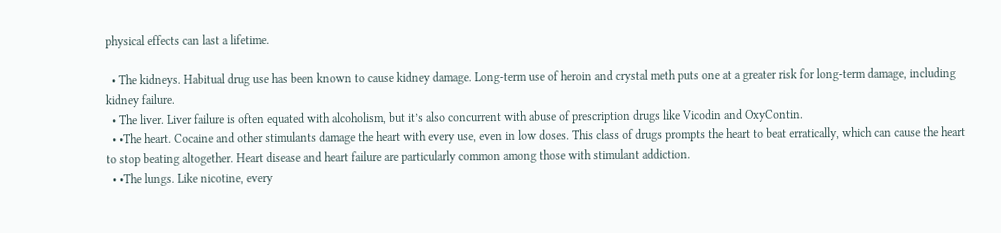physical effects can last a lifetime.

  • The kidneys. Habitual drug use has been known to cause kidney damage. Long-term use of heroin and crystal meth puts one at a greater risk for long-term damage, including kidney failure.
  • The liver. Liver failure is often equated with alcoholism, but it’s also concurrent with abuse of prescription drugs like Vicodin and OxyContin.
  • •The heart. Cocaine and other stimulants damage the heart with every use, even in low doses. This class of drugs prompts the heart to beat erratically, which can cause the heart to stop beating altogether. Heart disease and heart failure are particularly common among those with stimulant addiction.
  • •The lungs. Like nicotine, every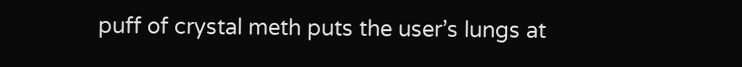puff of crystal meth puts the user’s lungs at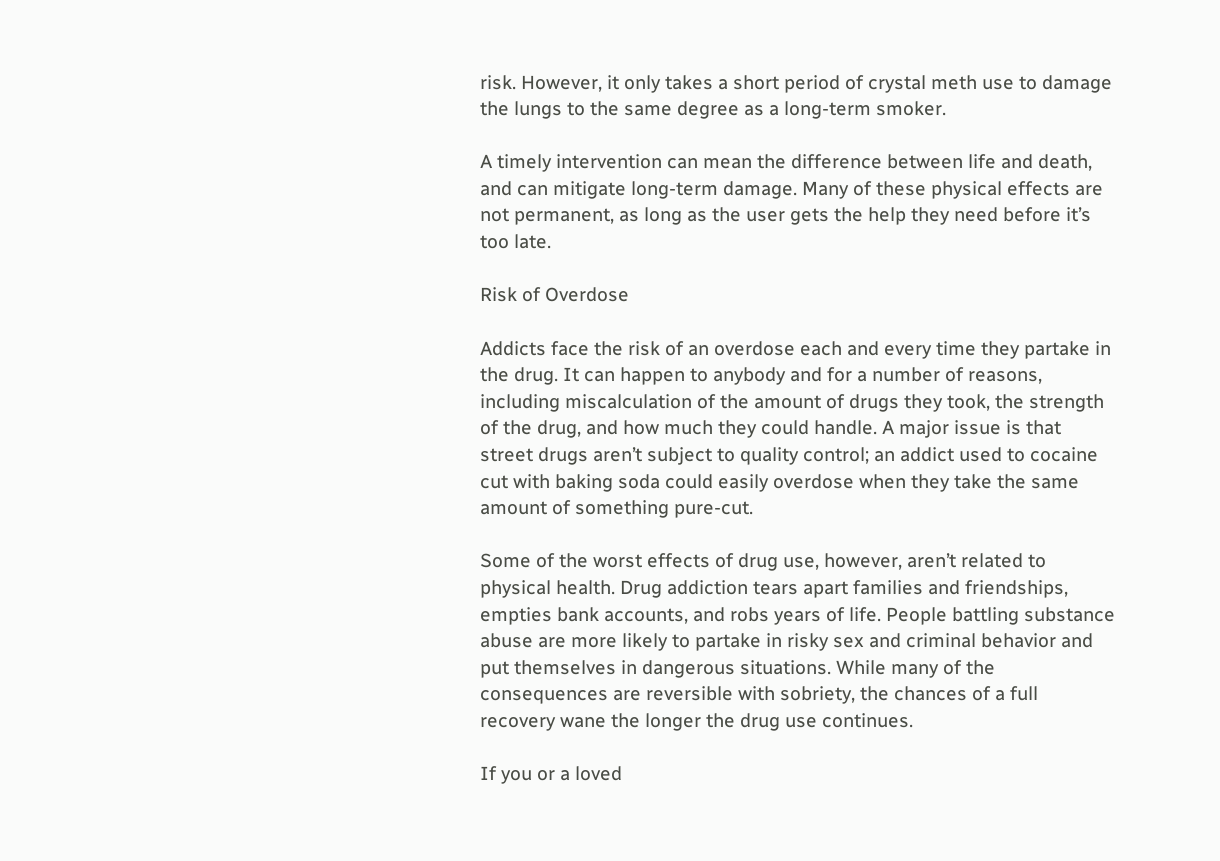risk. However, it only takes a short period of crystal meth use to damage the lungs to the same degree as a long-term smoker.

A timely intervention can mean the difference between life and death, and can mitigate long-term damage. Many of these physical effects are not permanent, as long as the user gets the help they need before it’s too late.

Risk of Overdose

Addicts face the risk of an overdose each and every time they partake in the drug. It can happen to anybody and for a number of reasons, including miscalculation of the amount of drugs they took, the strength of the drug, and how much they could handle. A major issue is that street drugs aren’t subject to quality control; an addict used to cocaine cut with baking soda could easily overdose when they take the same amount of something pure-cut.

Some of the worst effects of drug use, however, aren’t related to physical health. Drug addiction tears apart families and friendships, empties bank accounts, and robs years of life. People battling substance abuse are more likely to partake in risky sex and criminal behavior and put themselves in dangerous situations. While many of the consequences are reversible with sobriety, the chances of a full recovery wane the longer the drug use continues.

If you or a loved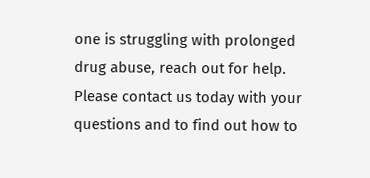one is struggling with prolonged drug abuse, reach out for help. Please contact us today with your questions and to find out how to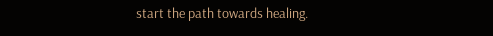start the path towards healing.